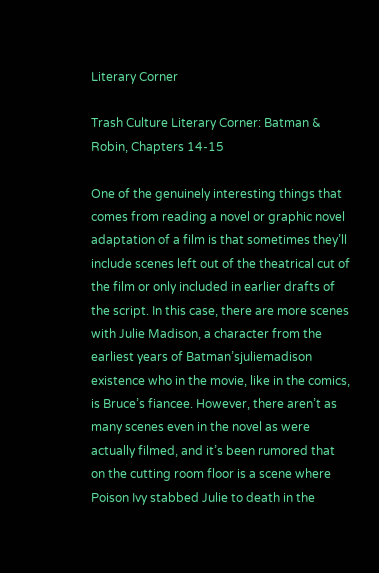Literary Corner

Trash Culture Literary Corner: Batman & Robin, Chapters 14-15

One of the genuinely interesting things that comes from reading a novel or graphic novel adaptation of a film is that sometimes they’ll include scenes left out of the theatrical cut of the film or only included in earlier drafts of the script. In this case, there are more scenes with Julie Madison, a character from the earliest years of Batman’sjuliemadison existence who in the movie, like in the comics, is Bruce’s fiancee. However, there aren’t as many scenes even in the novel as were actually filmed, and it’s been rumored that on the cutting room floor is a scene where Poison Ivy stabbed Julie to death in the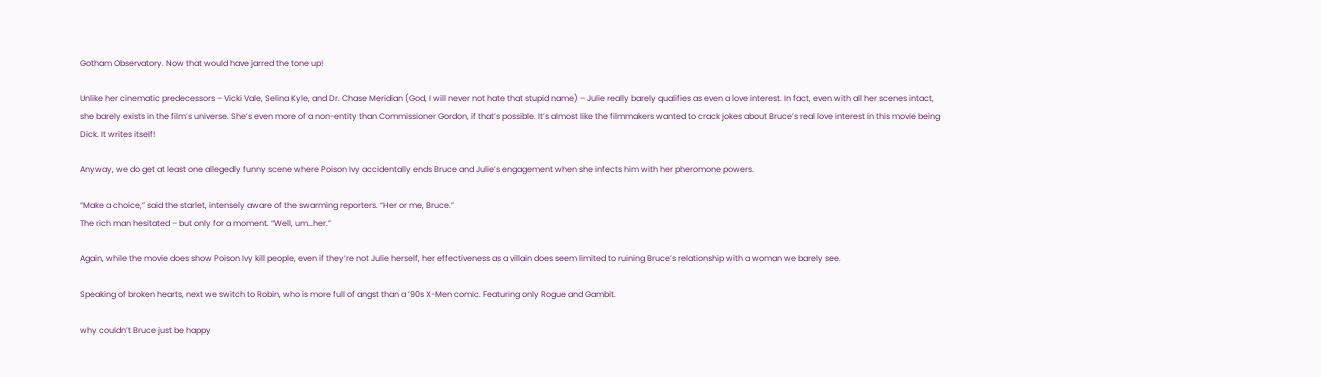Gotham Observatory. Now that would have jarred the tone up!

Unlike her cinematic predecessors – Vicki Vale, Selina Kyle, and Dr. Chase Meridian (God, I will never not hate that stupid name) – Julie really barely qualifies as even a love interest. In fact, even with all her scenes intact, she barely exists in the film’s universe. She’s even more of a non-entity than Commissioner Gordon, if that’s possible. It’s almost like the filmmakers wanted to crack jokes about Bruce’s real love interest in this movie being Dick. It writes itself!

Anyway, we do get at least one allegedly funny scene where Poison Ivy accidentally ends Bruce and Julie’s engagement when she infects him with her pheromone powers.

“Make a choice,” said the starlet, intensely aware of the swarming reporters. “Her or me, Bruce.”
The rich man hesitated – but only for a moment. “Well, um…her.”

Again, while the movie does show Poison Ivy kill people, even if they’re not Julie herself, her effectiveness as a villain does seem limited to ruining Bruce’s relationship with a woman we barely see.

Speaking of broken hearts, next we switch to Robin, who is more full of angst than a ’90s X-Men comic. Featuring only Rogue and Gambit.

why couldn’t Bruce just be happy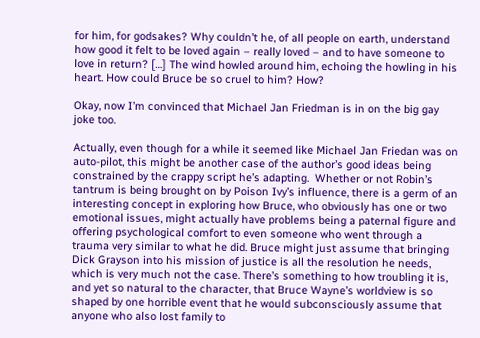for him, for godsakes? Why couldn’t he, of all people on earth, understand how good it felt to be loved again – really loved – and to have someone to love in return? […] The wind howled around him, echoing the howling in his heart. How could Bruce be so cruel to him? How?

Okay, now I’m convinced that Michael Jan Friedman is in on the big gay joke too.

Actually, even though for a while it seemed like Michael Jan Friedan was on auto-pilot, this might be another case of the author’s good ideas being constrained by the crappy script he’s adapting.  Whether or not Robin’s tantrum is being brought on by Poison Ivy’s influence, there is a germ of an interesting concept in exploring how Bruce, who obviously has one or two emotional issues, might actually have problems being a paternal figure and offering psychological comfort to even someone who went through a trauma very similar to what he did. Bruce might just assume that bringing Dick Grayson into his mission of justice is all the resolution he needs, which is very much not the case. There’s something to how troubling it is, and yet so natural to the character, that Bruce Wayne’s worldview is so shaped by one horrible event that he would subconsciously assume that anyone who also lost family to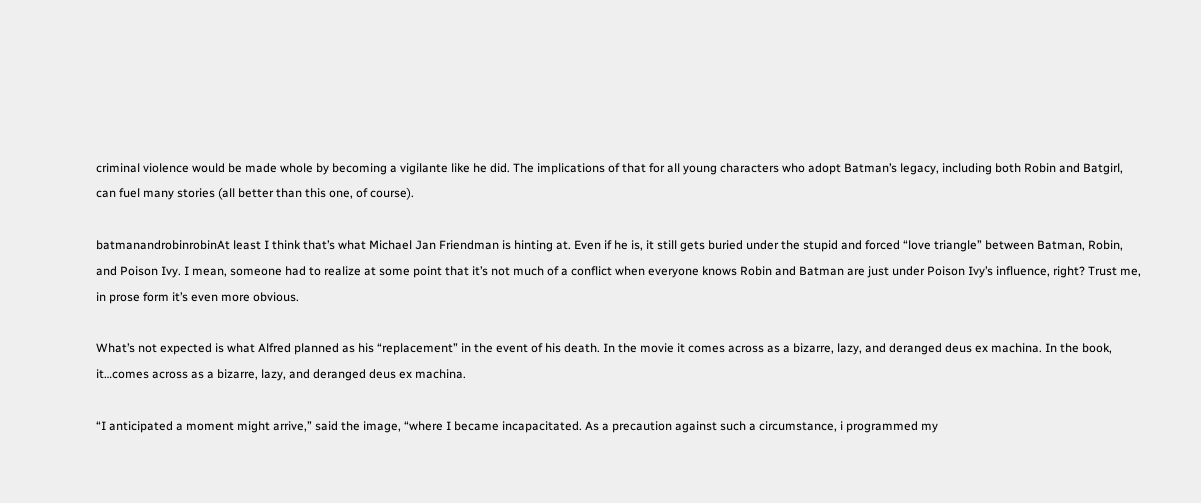criminal violence would be made whole by becoming a vigilante like he did. The implications of that for all young characters who adopt Batman’s legacy, including both Robin and Batgirl, can fuel many stories (all better than this one, of course).

batmanandrobinrobinAt least I think that’s what Michael Jan Friendman is hinting at. Even if he is, it still gets buried under the stupid and forced “love triangle” between Batman, Robin, and Poison Ivy. I mean, someone had to realize at some point that it’s not much of a conflict when everyone knows Robin and Batman are just under Poison Ivy’s influence, right? Trust me, in prose form it’s even more obvious.

What’s not expected is what Alfred planned as his “replacement” in the event of his death. In the movie it comes across as a bizarre, lazy, and deranged deus ex machina. In the book, it…comes across as a bizarre, lazy, and deranged deus ex machina.

“I anticipated a moment might arrive,” said the image, “where I became incapacitated. As a precaution against such a circumstance, i programmed my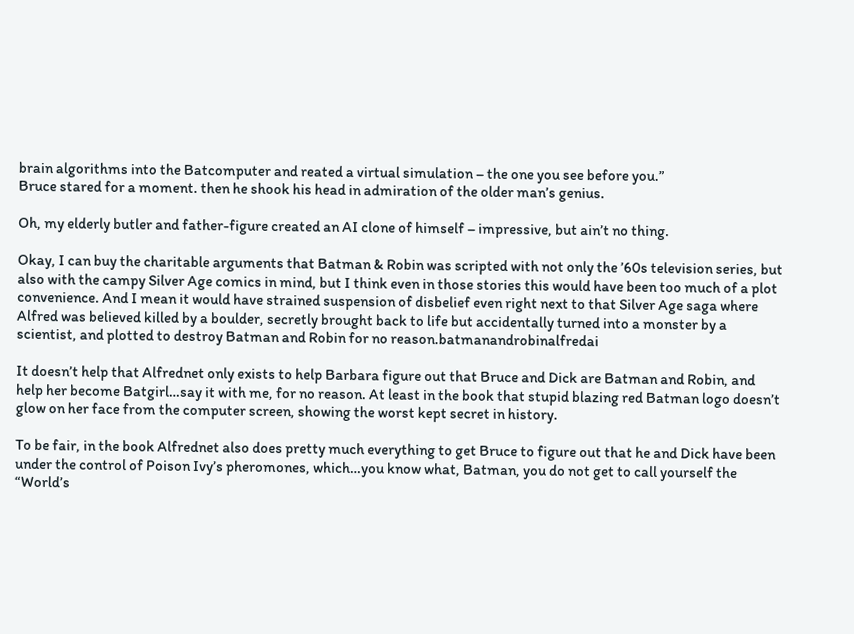brain algorithms into the Batcomputer and reated a virtual simulation – the one you see before you.”
Bruce stared for a moment. then he shook his head in admiration of the older man’s genius.

Oh, my elderly butler and father-figure created an AI clone of himself – impressive, but ain’t no thing.

Okay, I can buy the charitable arguments that Batman & Robin was scripted with not only the ’60s television series, but also with the campy Silver Age comics in mind, but I think even in those stories this would have been too much of a plot convenience. And I mean it would have strained suspension of disbelief even right next to that Silver Age saga where Alfred was believed killed by a boulder, secretly brought back to life but accidentally turned into a monster by a scientist, and plotted to destroy Batman and Robin for no reason.batmanandrobinalfredai

It doesn’t help that Alfrednet only exists to help Barbara figure out that Bruce and Dick are Batman and Robin, and help her become Batgirl…say it with me, for no reason. At least in the book that stupid blazing red Batman logo doesn’t glow on her face from the computer screen, showing the worst kept secret in history.

To be fair, in the book Alfrednet also does pretty much everything to get Bruce to figure out that he and Dick have been under the control of Poison Ivy’s pheromones, which…you know what, Batman, you do not get to call yourself the “World’s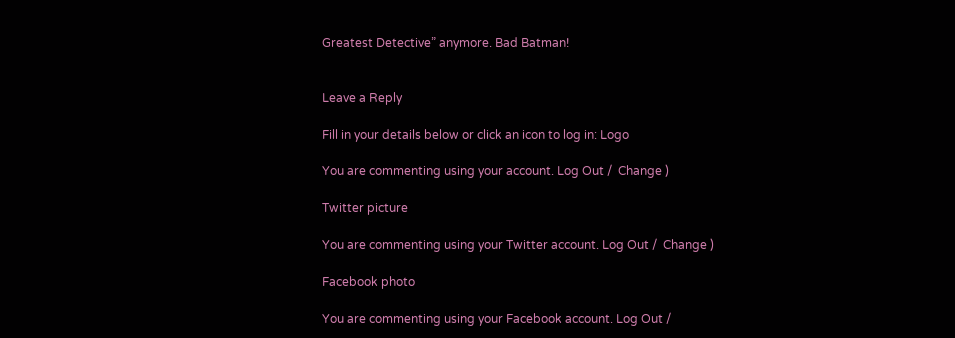Greatest Detective” anymore. Bad Batman!


Leave a Reply

Fill in your details below or click an icon to log in: Logo

You are commenting using your account. Log Out /  Change )

Twitter picture

You are commenting using your Twitter account. Log Out /  Change )

Facebook photo

You are commenting using your Facebook account. Log Out /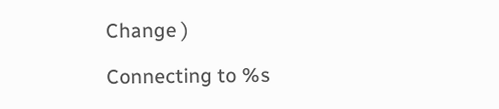Change )

Connecting to %s